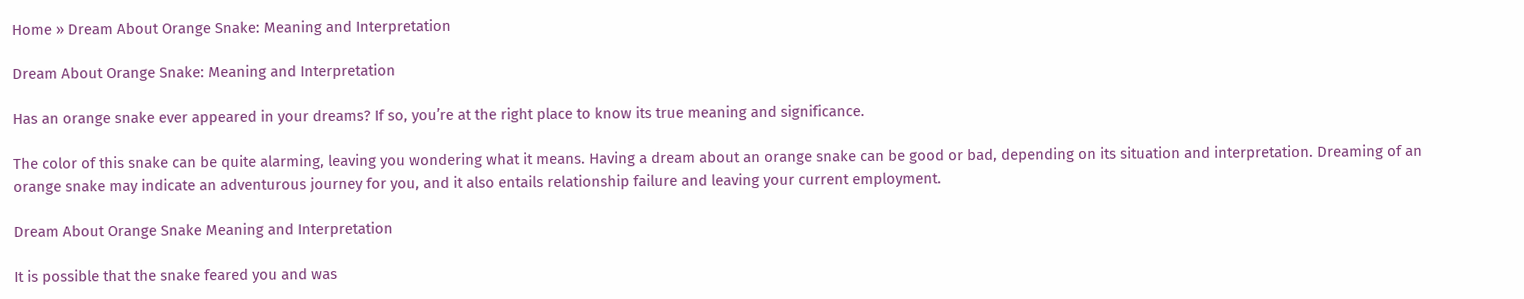Home » Dream About Orange Snake: Meaning and Interpretation

Dream About Orange Snake: Meaning and Interpretation

Has an orange snake ever appeared in your dreams? If so, you’re at the right place to know its true meaning and significance.

The color of this snake can be quite alarming, leaving you wondering what it means. Having a dream about an orange snake can be good or bad, depending on its situation and interpretation. Dreaming of an orange snake may indicate an adventurous journey for you, and it also entails relationship failure and leaving your current employment.

Dream About Orange Snake Meaning and Interpretation

It is possible that the snake feared you and was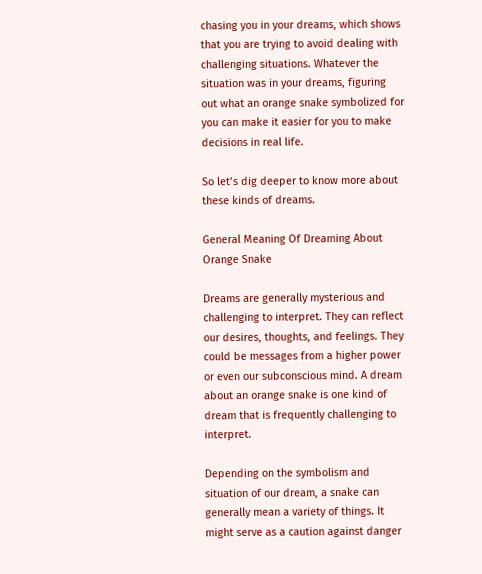chasing you in your dreams, which shows that you are trying to avoid dealing with challenging situations. Whatever the situation was in your dreams, figuring out what an orange snake symbolized for you can make it easier for you to make decisions in real life.

So let’s dig deeper to know more about these kinds of dreams.

General Meaning Of Dreaming About Orange Snake

Dreams are generally mysterious and challenging to interpret. They can reflect our desires, thoughts, and feelings. They could be messages from a higher power or even our subconscious mind. A dream about an orange snake is one kind of dream that is frequently challenging to interpret.

Depending on the symbolism and situation of our dream, a snake can generally mean a variety of things. It might serve as a caution against danger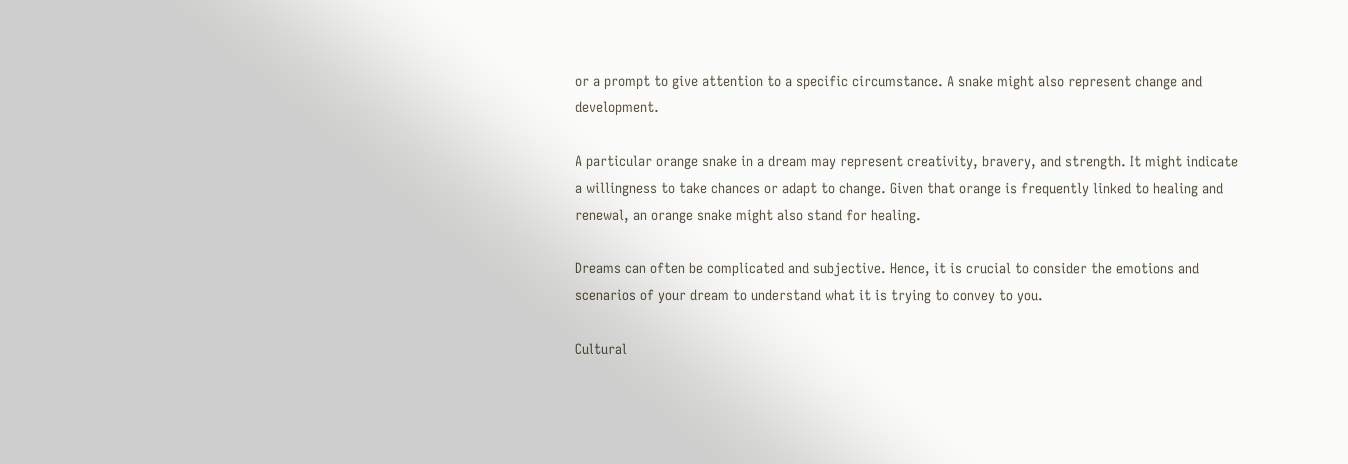or a prompt to give attention to a specific circumstance. A snake might also represent change and development.

A particular orange snake in a dream may represent creativity, bravery, and strength. It might indicate a willingness to take chances or adapt to change. Given that orange is frequently linked to healing and renewal, an orange snake might also stand for healing.

Dreams can often be complicated and subjective. Hence, it is crucial to consider the emotions and scenarios of your dream to understand what it is trying to convey to you.

Cultural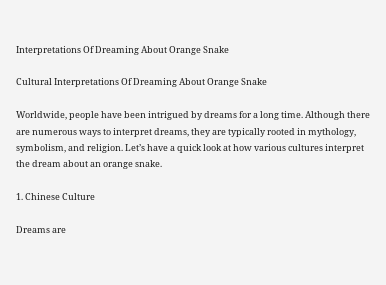Interpretations Of Dreaming About Orange Snake

Cultural Interpretations Of Dreaming About Orange Snake

Worldwide, people have been intrigued by dreams for a long time. Although there are numerous ways to interpret dreams, they are typically rooted in mythology, symbolism, and religion. Let’s have a quick look at how various cultures interpret the dream about an orange snake.

1. Chinese Culture

Dreams are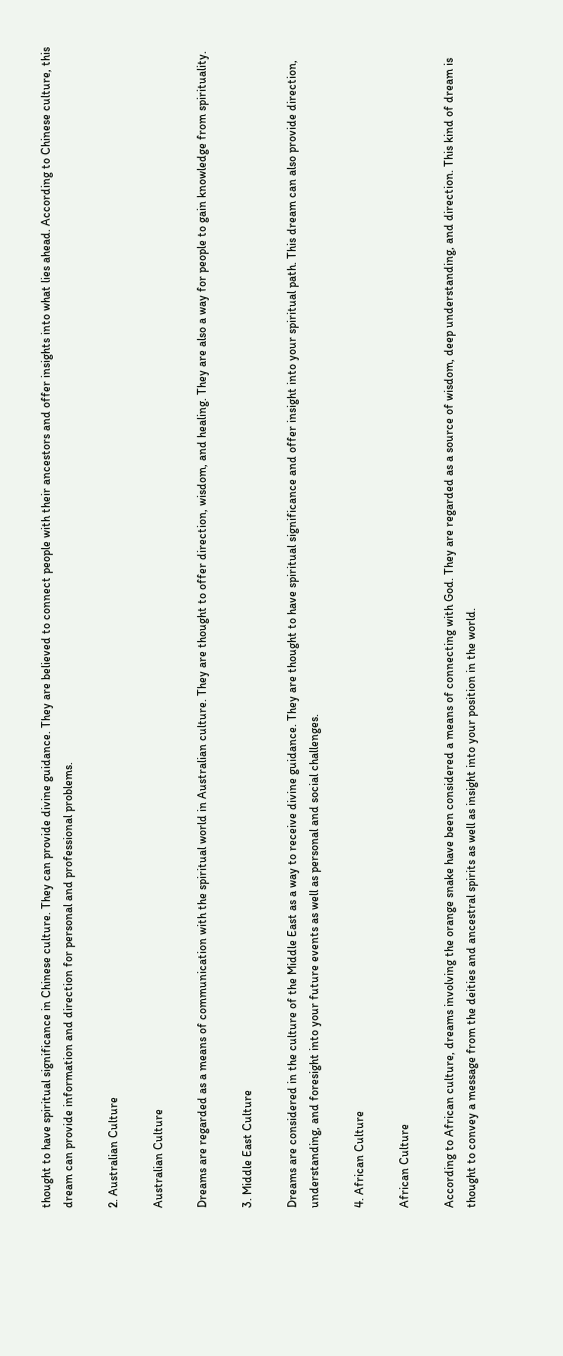thought to have spiritual significance in Chinese culture. They can provide divine guidance. They are believed to connect people with their ancestors and offer insights into what lies ahead. According to Chinese culture, this dream can provide information and direction for personal and professional problems.

2. Australian Culture

Australian Culture

Dreams are regarded as a means of communication with the spiritual world in Australian culture. They are thought to offer direction, wisdom, and healing. They are also a way for people to gain knowledge from spirituality.

3. Middle East Culture

Dreams are considered in the culture of the Middle East as a way to receive divine guidance. They are thought to have spiritual significance and offer insight into your spiritual path. This dream can also provide direction, understanding, and foresight into your future events as well as personal and social challenges.

4. African Culture

African Culture

According to African culture, dreams involving the orange snake have been considered a means of connecting with God. They are regarded as a source of wisdom, deep understanding, and direction. This kind of dream is thought to convey a message from the deities and ancestral spirits as well as insight into your position in the world.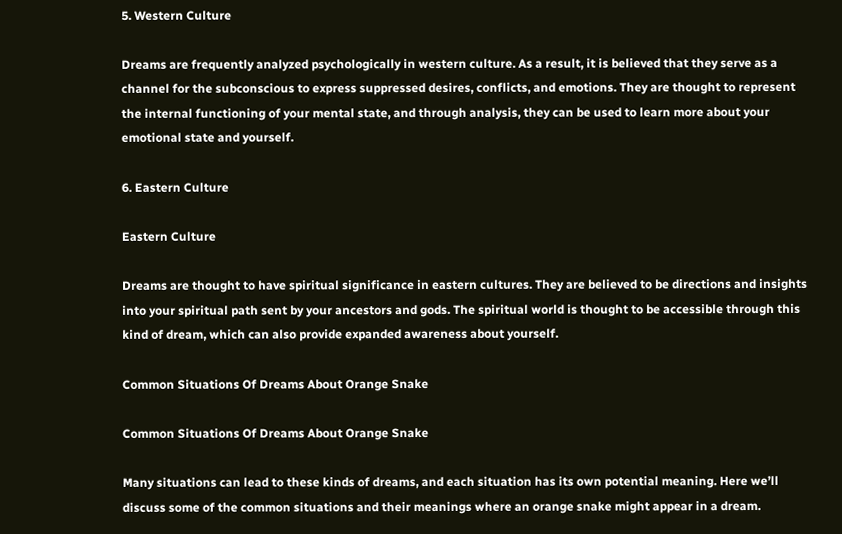5. Western Culture

Dreams are frequently analyzed psychologically in western culture. As a result, it is believed that they serve as a channel for the subconscious to express suppressed desires, conflicts, and emotions. They are thought to represent the internal functioning of your mental state, and through analysis, they can be used to learn more about your emotional state and yourself.

6. Eastern Culture

Eastern Culture

Dreams are thought to have spiritual significance in eastern cultures. They are believed to be directions and insights into your spiritual path sent by your ancestors and gods. The spiritual world is thought to be accessible through this kind of dream, which can also provide expanded awareness about yourself.

Common Situations Of Dreams About Orange Snake

Common Situations Of Dreams About Orange Snake

Many situations can lead to these kinds of dreams, and each situation has its own potential meaning. Here we’ll discuss some of the common situations and their meanings where an orange snake might appear in a dream.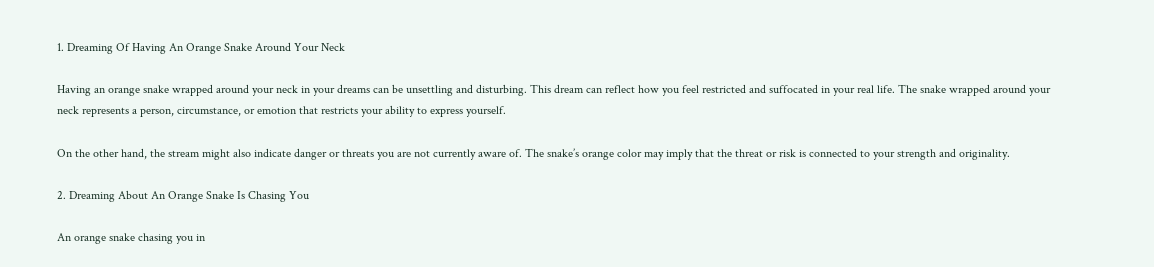1. Dreaming Of Having An Orange Snake Around Your Neck

Having an orange snake wrapped around your neck in your dreams can be unsettling and disturbing. This dream can reflect how you feel restricted and suffocated in your real life. The snake wrapped around your neck represents a person, circumstance, or emotion that restricts your ability to express yourself.

On the other hand, the stream might also indicate danger or threats you are not currently aware of. The snake’s orange color may imply that the threat or risk is connected to your strength and originality.

2. Dreaming About An Orange Snake Is Chasing You

An orange snake chasing you in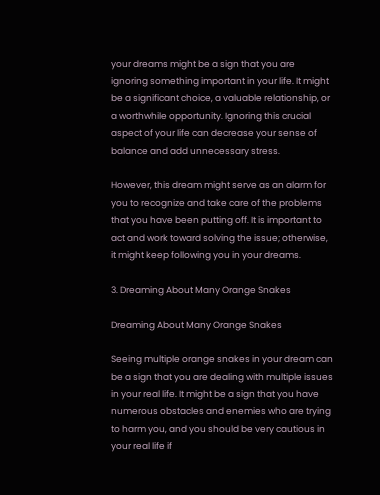your dreams might be a sign that you are ignoring something important in your life. It might be a significant choice, a valuable relationship, or a worthwhile opportunity. Ignoring this crucial aspect of your life can decrease your sense of balance and add unnecessary stress.

However, this dream might serve as an alarm for you to recognize and take care of the problems that you have been putting off. It is important to act and work toward solving the issue; otherwise, it might keep following you in your dreams.

3. Dreaming About Many Orange Snakes

Dreaming About Many Orange Snakes

Seeing multiple orange snakes in your dream can be a sign that you are dealing with multiple issues in your real life. It might be a sign that you have numerous obstacles and enemies who are trying to harm you, and you should be very cautious in your real life if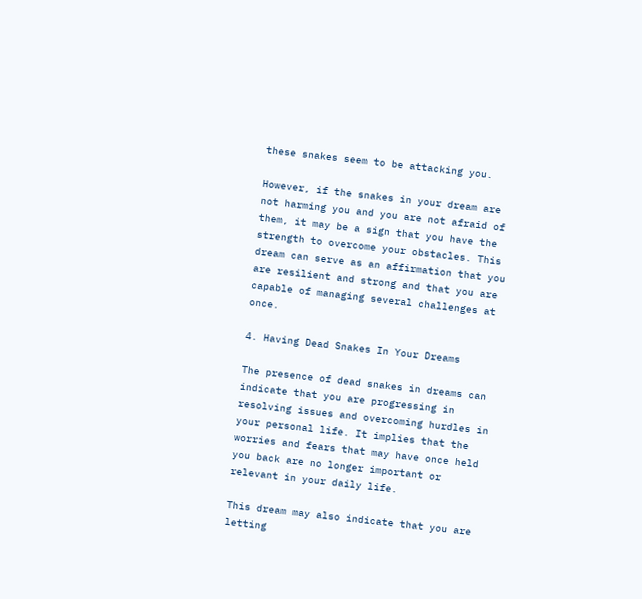these snakes seem to be attacking you.

However, if the snakes in your dream are not harming you and you are not afraid of them, it may be a sign that you have the strength to overcome your obstacles. This dream can serve as an affirmation that you are resilient and strong and that you are capable of managing several challenges at once.

4. Having Dead Snakes In Your Dreams

The presence of dead snakes in dreams can indicate that you are progressing in resolving issues and overcoming hurdles in your personal life. It implies that the worries and fears that may have once held you back are no longer important or relevant in your daily life.

This dream may also indicate that you are letting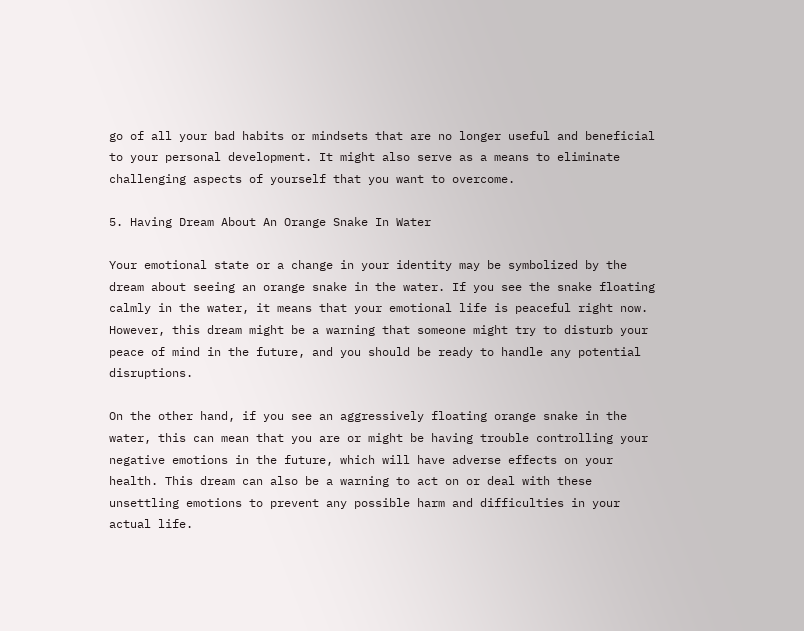go of all your bad habits or mindsets that are no longer useful and beneficial to your personal development. It might also serve as a means to eliminate challenging aspects of yourself that you want to overcome.

5. Having Dream About An Orange Snake In Water

Your emotional state or a change in your identity may be symbolized by the dream about seeing an orange snake in the water. If you see the snake floating calmly in the water, it means that your emotional life is peaceful right now. However, this dream might be a warning that someone might try to disturb your peace of mind in the future, and you should be ready to handle any potential disruptions.

On the other hand, if you see an aggressively floating orange snake in the water, this can mean that you are or might be having trouble controlling your negative emotions in the future, which will have adverse effects on your health. This dream can also be a warning to act on or deal with these unsettling emotions to prevent any possible harm and difficulties in your actual life.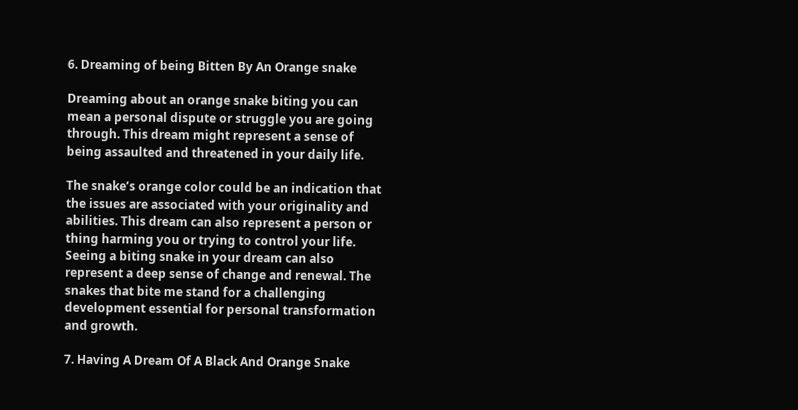6. Dreaming of being Bitten By An Orange snake

Dreaming about an orange snake biting you can mean a personal dispute or struggle you are going through. This dream might represent a sense of being assaulted and threatened in your daily life.

The snake’s orange color could be an indication that the issues are associated with your originality and abilities. This dream can also represent a person or thing harming you or trying to control your life. Seeing a biting snake in your dream can also represent a deep sense of change and renewal. The snakes that bite me stand for a challenging development essential for personal transformation and growth.

7. Having A Dream Of A Black And Orange Snake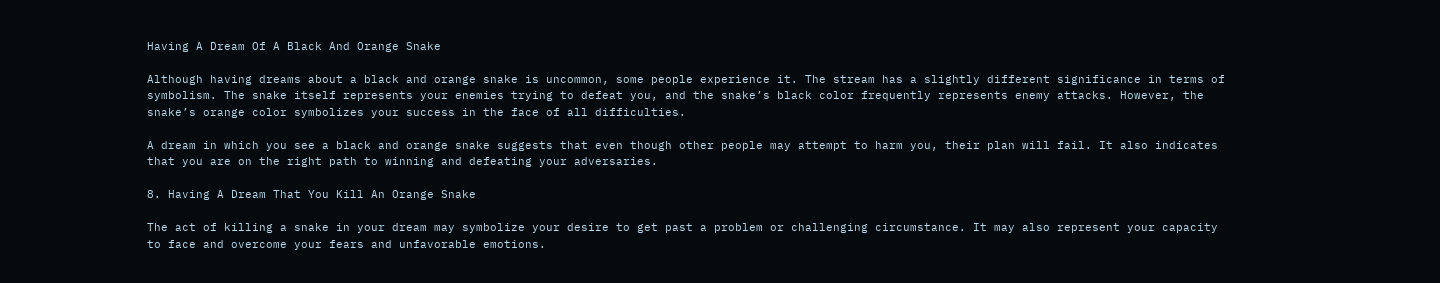Having A Dream Of A Black And Orange Snake

Although having dreams about a black and orange snake is uncommon, some people experience it. The stream has a slightly different significance in terms of symbolism. The snake itself represents your enemies trying to defeat you, and the snake’s black color frequently represents enemy attacks. However, the snake’s orange color symbolizes your success in the face of all difficulties.

A dream in which you see a black and orange snake suggests that even though other people may attempt to harm you, their plan will fail. It also indicates that you are on the right path to winning and defeating your adversaries.

8. Having A Dream That You Kill An Orange Snake

The act of killing a snake in your dream may symbolize your desire to get past a problem or challenging circumstance. It may also represent your capacity to face and overcome your fears and unfavorable emotions.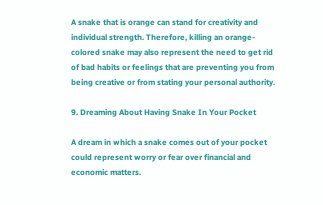A snake that is orange can stand for creativity and individual strength. Therefore, killing an orange-colored snake may also represent the need to get rid of bad habits or feelings that are preventing you from being creative or from stating your personal authority.

9. Dreaming About Having Snake In Your Pocket

A dream in which a snake comes out of your pocket could represent worry or fear over financial and economic matters.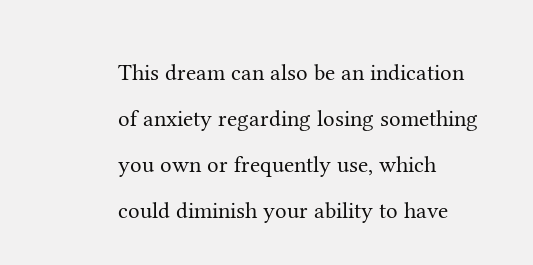This dream can also be an indication of anxiety regarding losing something you own or frequently use, which could diminish your ability to have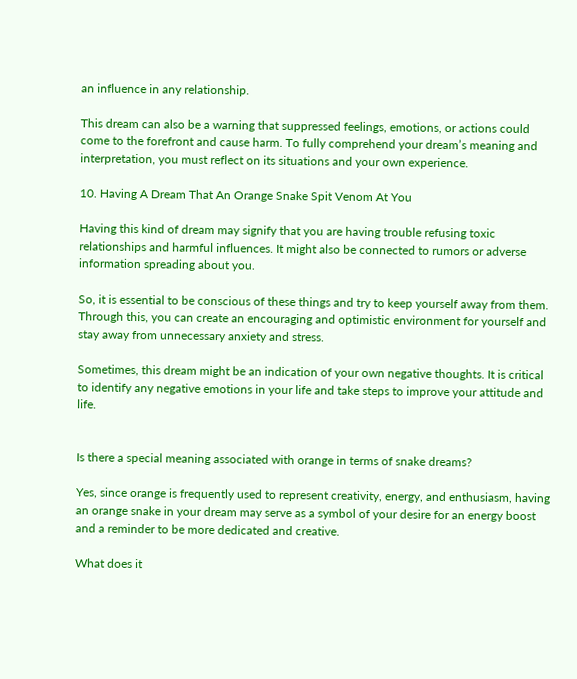an influence in any relationship.

This dream can also be a warning that suppressed feelings, emotions, or actions could come to the forefront and cause harm. To fully comprehend your dream’s meaning and interpretation, you must reflect on its situations and your own experience.

10. Having A Dream That An Orange Snake Spit Venom At You

Having this kind of dream may signify that you are having trouble refusing toxic relationships and harmful influences. It might also be connected to rumors or adverse information spreading about you.

So, it is essential to be conscious of these things and try to keep yourself away from them. Through this, you can create an encouraging and optimistic environment for yourself and stay away from unnecessary anxiety and stress.

Sometimes, this dream might be an indication of your own negative thoughts. It is critical to identify any negative emotions in your life and take steps to improve your attitude and life.


Is there a special meaning associated with orange in terms of snake dreams?

Yes, since orange is frequently used to represent creativity, energy, and enthusiasm, having an orange snake in your dream may serve as a symbol of your desire for an energy boost and a reminder to be more dedicated and creative.

What does it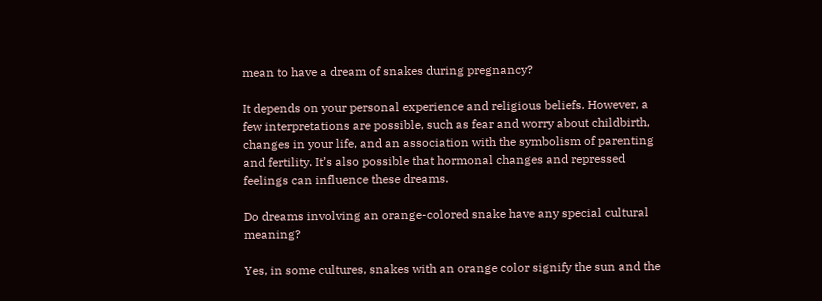mean to have a dream of snakes during pregnancy?

It depends on your personal experience and religious beliefs. However, a few interpretations are possible, such as fear and worry about childbirth, changes in your life, and an association with the symbolism of parenting and fertility. It’s also possible that hormonal changes and repressed feelings can influence these dreams.

Do dreams involving an orange-colored snake have any special cultural meaning?

Yes, in some cultures, snakes with an orange color signify the sun and the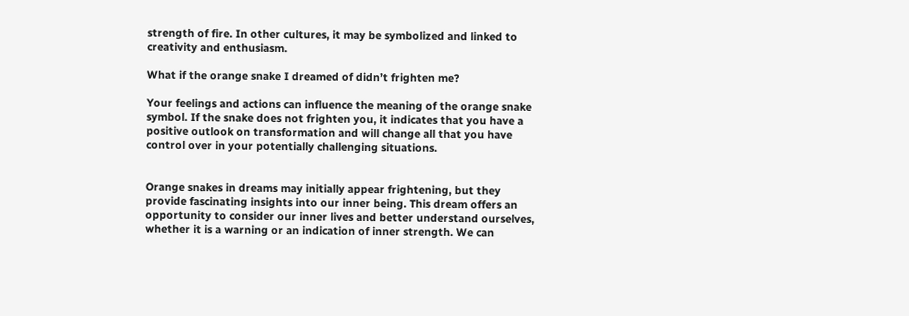strength of fire. In other cultures, it may be symbolized and linked to creativity and enthusiasm.

What if the orange snake I dreamed of didn’t frighten me?

Your feelings and actions can influence the meaning of the orange snake symbol. If the snake does not frighten you, it indicates that you have a positive outlook on transformation and will change all that you have control over in your potentially challenging situations.


Orange snakes in dreams may initially appear frightening, but they provide fascinating insights into our inner being. This dream offers an opportunity to consider our inner lives and better understand ourselves, whether it is a warning or an indication of inner strength. We can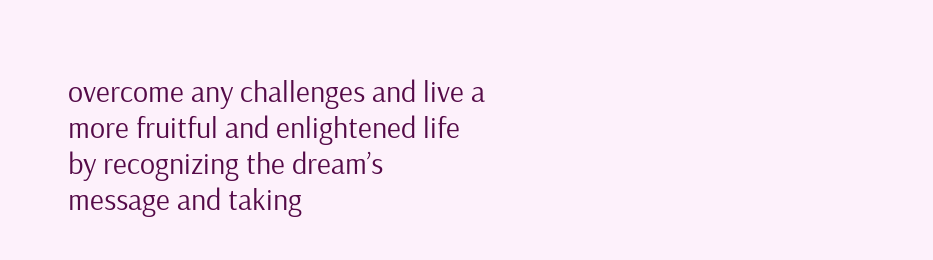overcome any challenges and live a more fruitful and enlightened life by recognizing the dream’s message and taking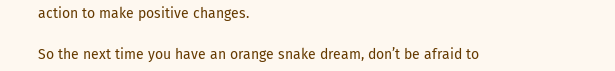action to make positive changes.

So the next time you have an orange snake dream, don’t be afraid to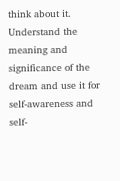think about it. Understand the meaning and significance of the dream and use it for self-awareness and self-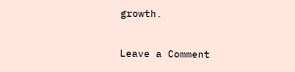growth.

Leave a Comment